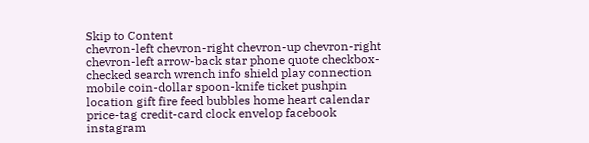Skip to Content
chevron-left chevron-right chevron-up chevron-right chevron-left arrow-back star phone quote checkbox-checked search wrench info shield play connection mobile coin-dollar spoon-knife ticket pushpin location gift fire feed bubbles home heart calendar price-tag credit-card clock envelop facebook instagram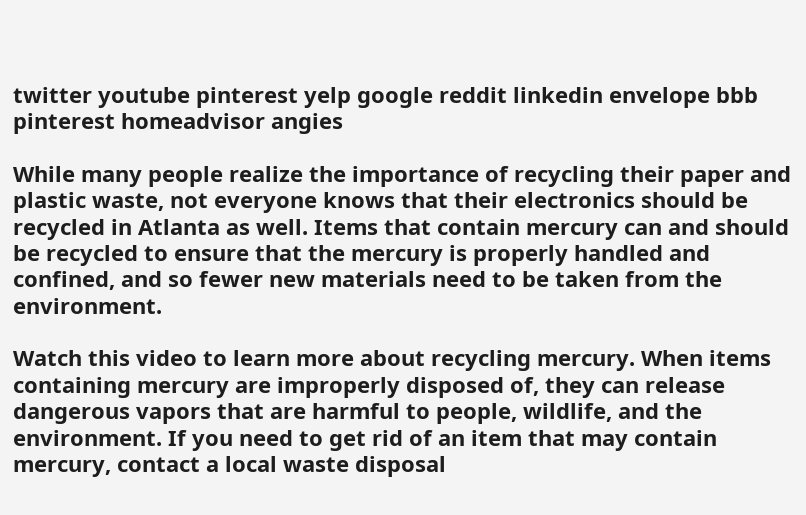twitter youtube pinterest yelp google reddit linkedin envelope bbb pinterest homeadvisor angies

While many people realize the importance of recycling their paper and plastic waste, not everyone knows that their electronics should be recycled in Atlanta as well. Items that contain mercury can and should be recycled to ensure that the mercury is properly handled and confined, and so fewer new materials need to be taken from the environment.

Watch this video to learn more about recycling mercury. When items containing mercury are improperly disposed of, they can release dangerous vapors that are harmful to people, wildlife, and the environment. If you need to get rid of an item that may contain mercury, contact a local waste disposal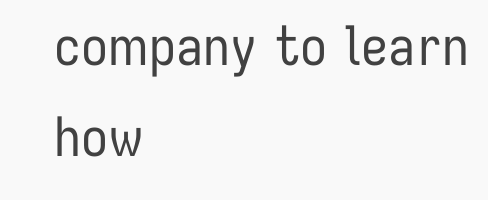company to learn how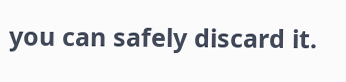you can safely discard it.